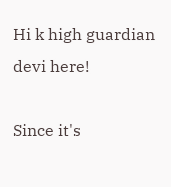Hi k high guardian devi here!

Since it's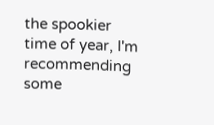the spookier time of year, I'm recommending some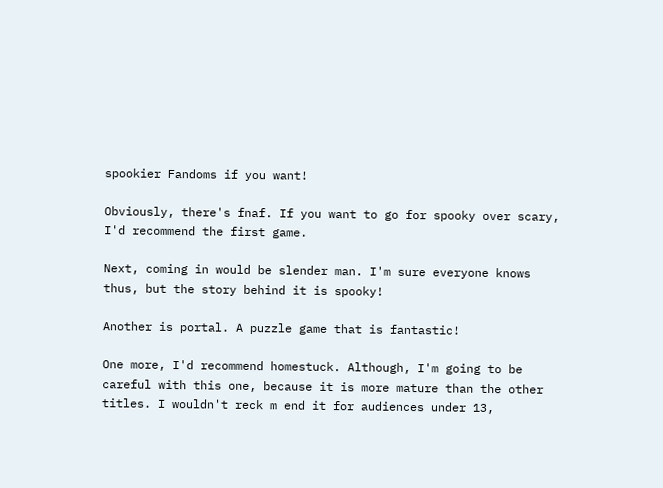spookier Fandoms if you want!

Obviously, there's fnaf. If you want to go for spooky over scary, I'd recommend the first game.

Next, coming in would be slender man. I'm sure everyone knows thus, but the story behind it is spooky!

Another is portal. A puzzle game that is fantastic!

One more, I'd recommend homestuck. Although, I'm going to be careful with this one, because it is more mature than the other titles. I wouldn't reck m end it for audiences under 13,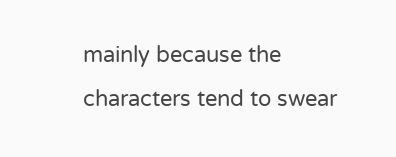mainly because the characters tend to swear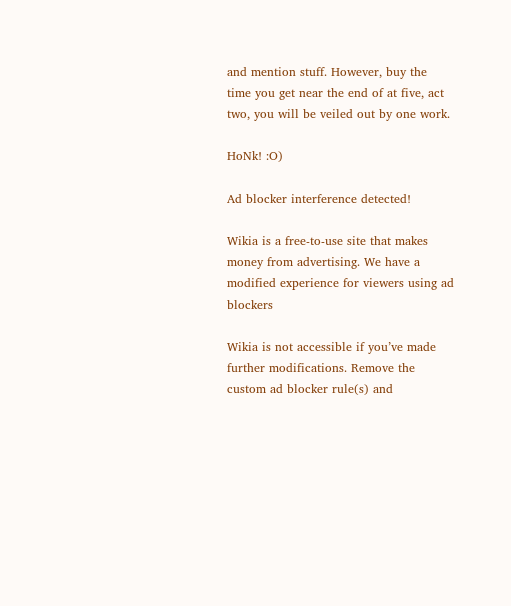and mention stuff. However, buy the time you get near the end of at five, act two, you will be veiled out by one work.

HoNk! :O)

Ad blocker interference detected!

Wikia is a free-to-use site that makes money from advertising. We have a modified experience for viewers using ad blockers

Wikia is not accessible if you’ve made further modifications. Remove the custom ad blocker rule(s) and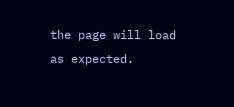the page will load as expected.